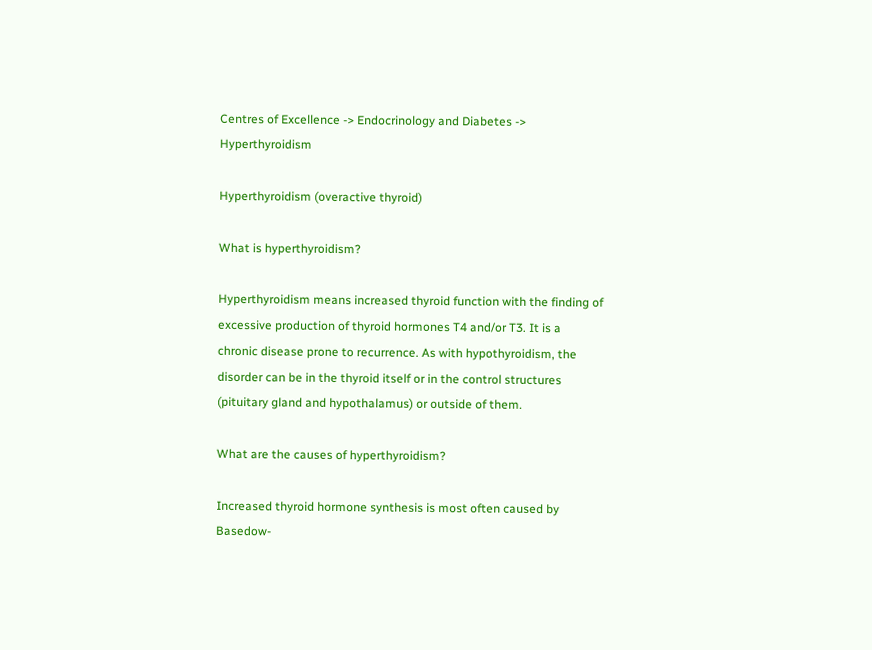Centres of Excellence -> Endocrinology and Diabetes -> Hyperthyroidism

Hyperthyroidism (overactive thyroid)

What is hyperthyroidism?

Hyperthyroidism means increased thyroid function with the finding of excessive production of thyroid hormones T4 and/or T3. It is a chronic disease prone to recurrence. As with hypothyroidism, the disorder can be in the thyroid itself or in the control structures (pituitary gland and hypothalamus) or outside of them.

What are the causes of hyperthyroidism?

Increased thyroid hormone synthesis is most often caused by Basedow-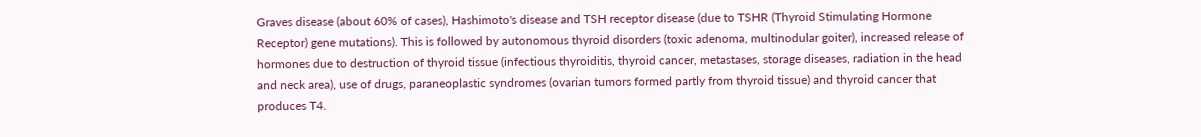Graves disease (about 60% of cases), Hashimoto's disease and TSH receptor disease (due to TSHR (Thyroid Stimulating Hormone Receptor) gene mutations). This is followed by autonomous thyroid disorders (toxic adenoma, multinodular goiter), increased release of hormones due to destruction of thyroid tissue (infectious thyroiditis, thyroid cancer, metastases, storage diseases, radiation in the head and neck area), use of drugs, paraneoplastic syndromes (ovarian tumors formed partly from thyroid tissue) and thyroid cancer that produces T4.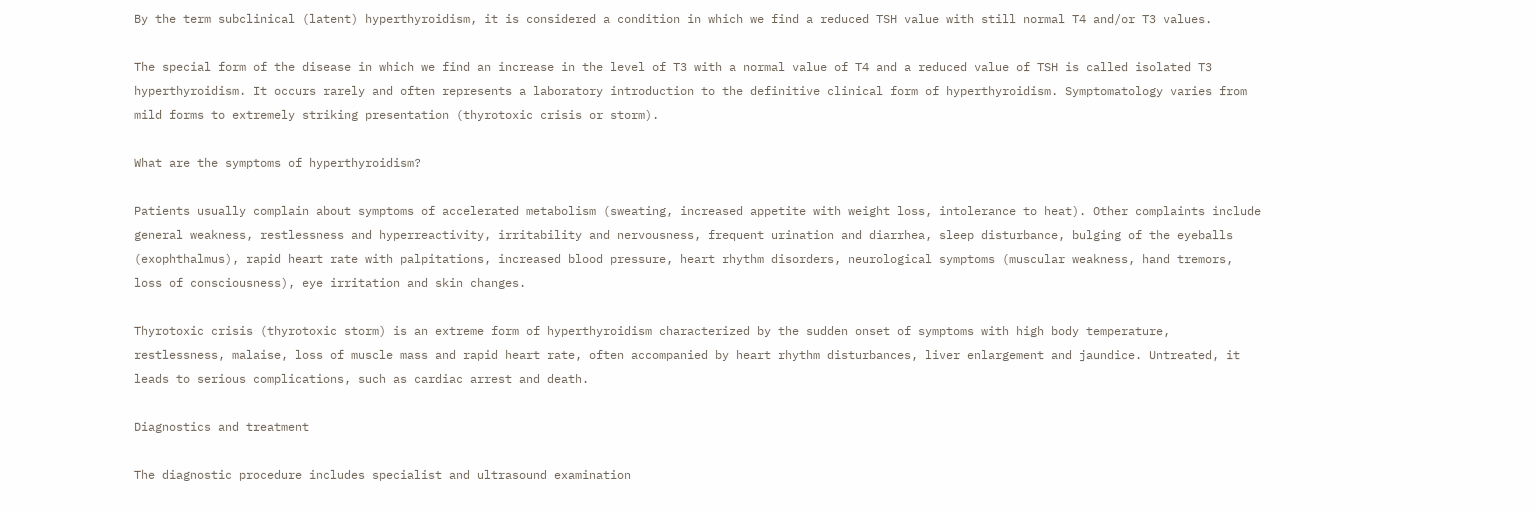By the term subclinical (latent) hyperthyroidism, it is considered a condition in which we find a reduced TSH value with still normal T4 and/or T3 values.

The special form of the disease in which we find an increase in the level of T3 with a normal value of T4 and a reduced value of TSH is called isolated T3 hyperthyroidism. It occurs rarely and often represents a laboratory introduction to the definitive clinical form of hyperthyroidism. Symptomatology varies from mild forms to extremely striking presentation (thyrotoxic crisis or storm).

What are the symptoms of hyperthyroidism?

Patients usually complain about symptoms of accelerated metabolism (sweating, increased appetite with weight loss, intolerance to heat). Other complaints include general weakness, restlessness and hyperreactivity, irritability and nervousness, frequent urination and diarrhea, sleep disturbance, bulging of the eyeballs (exophthalmus), rapid heart rate with palpitations, increased blood pressure, heart rhythm disorders, neurological symptoms (muscular weakness, hand tremors, loss of consciousness), eye irritation and skin changes.

Thyrotoxic crisis (thyrotoxic storm) is an extreme form of hyperthyroidism characterized by the sudden onset of symptoms with high body temperature, restlessness, malaise, loss of muscle mass and rapid heart rate, often accompanied by heart rhythm disturbances, liver enlargement and jaundice. Untreated, it leads to serious complications, such as cardiac arrest and death.

Diagnostics and treatment

The diagnostic procedure includes specialist and ultrasound examination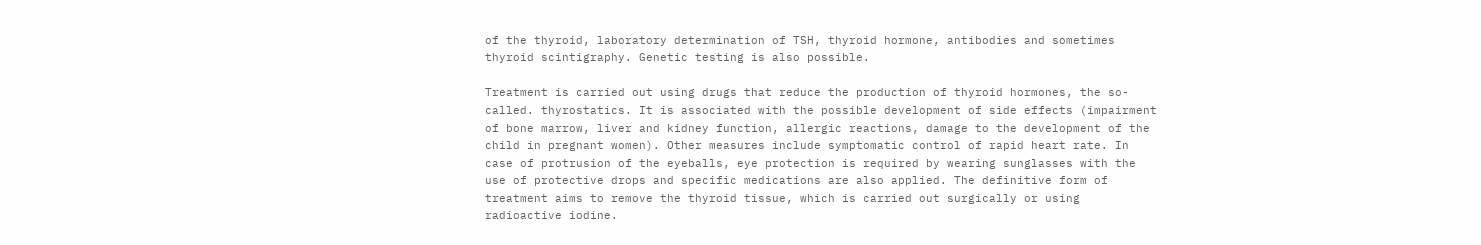of the thyroid, laboratory determination of TSH, thyroid hormone, antibodies and sometimes thyroid scintigraphy. Genetic testing is also possible.

Treatment is carried out using drugs that reduce the production of thyroid hormones, the so-called. thyrostatics. It is associated with the possible development of side effects (impairment of bone marrow, liver and kidney function, allergic reactions, damage to the development of the child in pregnant women). Other measures include symptomatic control of rapid heart rate. In case of protrusion of the eyeballs, eye protection is required by wearing sunglasses with the use of protective drops and specific medications are also applied. The definitive form of treatment aims to remove the thyroid tissue, which is carried out surgically or using radioactive iodine.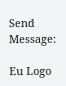Send Message:

Eu Logo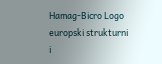Hamag-Bicro Logo
europski strukturni i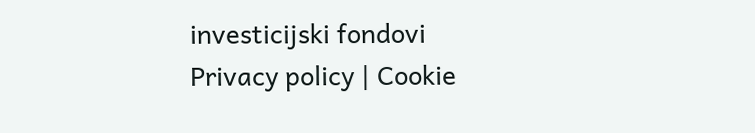investicijski fondovi
Privacy policy | Cookie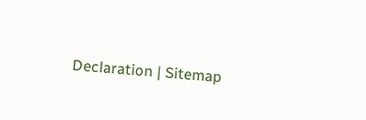Declaration | Sitemap